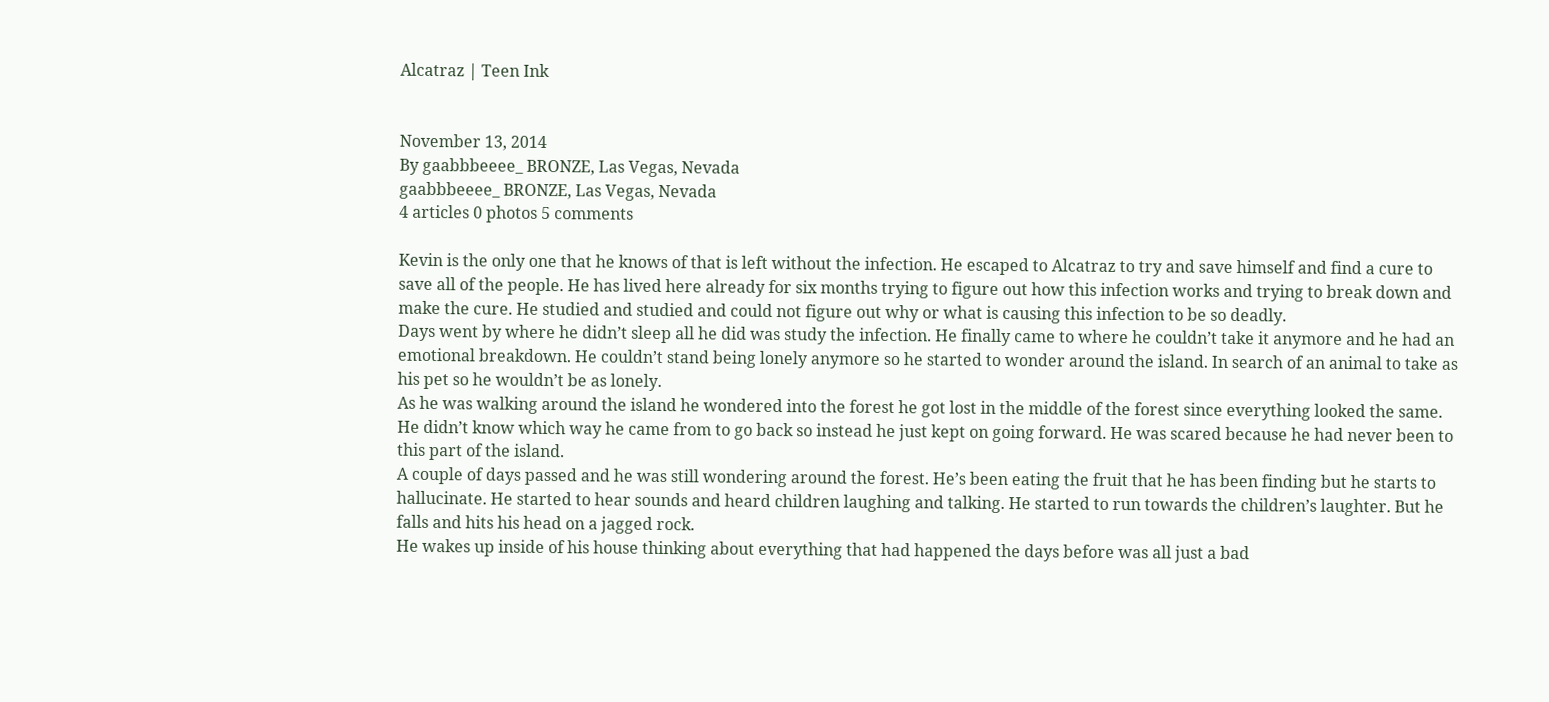Alcatraz | Teen Ink


November 13, 2014
By gaabbbeeee_ BRONZE, Las Vegas, Nevada
gaabbbeeee_ BRONZE, Las Vegas, Nevada
4 articles 0 photos 5 comments

Kevin is the only one that he knows of that is left without the infection. He escaped to Alcatraz to try and save himself and find a cure to save all of the people. He has lived here already for six months trying to figure out how this infection works and trying to break down and make the cure. He studied and studied and could not figure out why or what is causing this infection to be so deadly.
Days went by where he didn’t sleep all he did was study the infection. He finally came to where he couldn’t take it anymore and he had an emotional breakdown. He couldn’t stand being lonely anymore so he started to wonder around the island. In search of an animal to take as his pet so he wouldn’t be as lonely.
As he was walking around the island he wondered into the forest he got lost in the middle of the forest since everything looked the same. He didn’t know which way he came from to go back so instead he just kept on going forward. He was scared because he had never been to this part of the island.
A couple of days passed and he was still wondering around the forest. He’s been eating the fruit that he has been finding but he starts to hallucinate. He started to hear sounds and heard children laughing and talking. He started to run towards the children’s laughter. But he falls and hits his head on a jagged rock.
He wakes up inside of his house thinking about everything that had happened the days before was all just a bad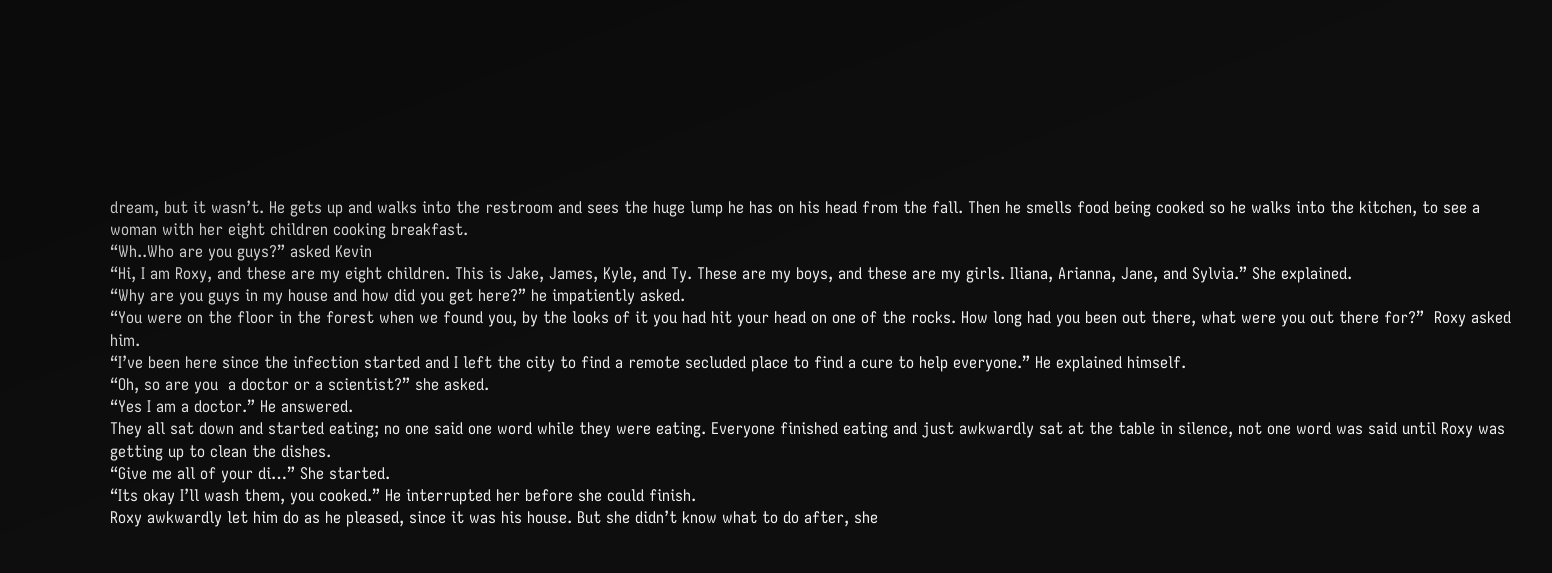dream, but it wasn’t. He gets up and walks into the restroom and sees the huge lump he has on his head from the fall. Then he smells food being cooked so he walks into the kitchen, to see a woman with her eight children cooking breakfast.
“Wh..Who are you guys?” asked Kevin
“Hi, I am Roxy, and these are my eight children. This is Jake, James, Kyle, and Ty. These are my boys, and these are my girls. Iliana, Arianna, Jane, and Sylvia.” She explained.
“Why are you guys in my house and how did you get here?” he impatiently asked.
“You were on the floor in the forest when we found you, by the looks of it you had hit your head on one of the rocks. How long had you been out there, what were you out there for?”  Roxy asked him.
“I’ve been here since the infection started and I left the city to find a remote secluded place to find a cure to help everyone.” He explained himself.
“Oh, so are you  a doctor or a scientist?” she asked.
“Yes I am a doctor.” He answered.
They all sat down and started eating; no one said one word while they were eating. Everyone finished eating and just awkwardly sat at the table in silence, not one word was said until Roxy was getting up to clean the dishes.
“Give me all of your di…” She started.
“Its okay I’ll wash them, you cooked.” He interrupted her before she could finish.
Roxy awkwardly let him do as he pleased, since it was his house. But she didn’t know what to do after, she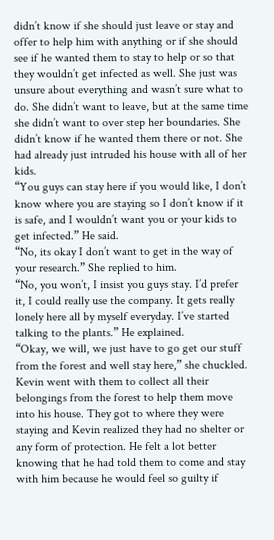didn’t know if she should just leave or stay and offer to help him with anything or if she should see if he wanted them to stay to help or so that they wouldn’t get infected as well. She just was unsure about everything and wasn’t sure what to do. She didn’t want to leave, but at the same time she didn’t want to over step her boundaries. She didn’t know if he wanted them there or not. She had already just intruded his house with all of her kids.
“You guys can stay here if you would like, I don’t know where you are staying so I don’t know if it is safe, and I wouldn’t want you or your kids to get infected.” He said.
“No, its okay I don’t want to get in the way of your research.” She replied to him.
“No, you won’t, I insist you guys stay. I’d prefer it, I could really use the company. It gets really lonely here all by myself everyday. I’ve started talking to the plants.” He explained.
“Okay, we will, we just have to go get our stuff from the forest and well stay here,” she chuckled.
Kevin went with them to collect all their belongings from the forest to help them move into his house. They got to where they were staying and Kevin realized they had no shelter or any form of protection. He felt a lot better knowing that he had told them to come and stay with him because he would feel so guilty if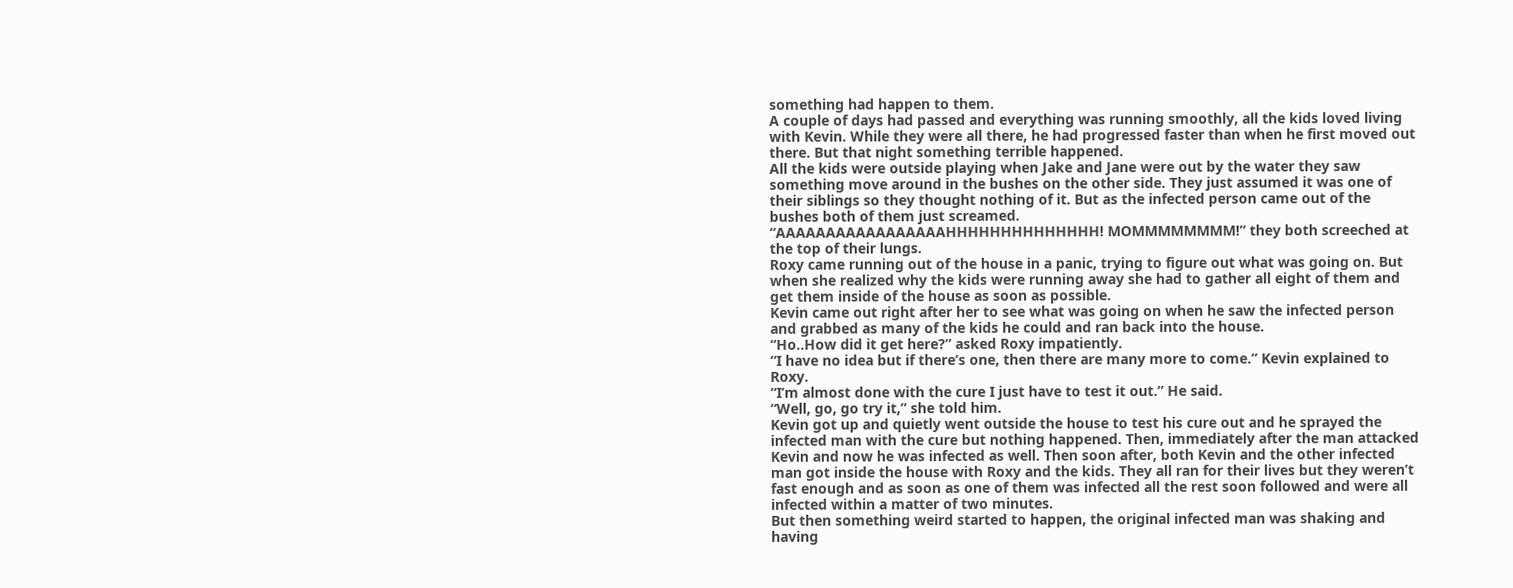something had happen to them.
A couple of days had passed and everything was running smoothly, all the kids loved living with Kevin. While they were all there, he had progressed faster than when he first moved out there. But that night something terrible happened.
All the kids were outside playing when Jake and Jane were out by the water they saw something move around in the bushes on the other side. They just assumed it was one of their siblings so they thought nothing of it. But as the infected person came out of the bushes both of them just screamed.
“AAAAAAAAAAAAAAAAAHHHHHHHHHHHHHH! MOMMMMMMMM!” they both screeched at the top of their lungs.
Roxy came running out of the house in a panic, trying to figure out what was going on. But when she realized why the kids were running away she had to gather all eight of them and get them inside of the house as soon as possible.
Kevin came out right after her to see what was going on when he saw the infected person and grabbed as many of the kids he could and ran back into the house.
“Ho..How did it get here?” asked Roxy impatiently.
“I have no idea but if there’s one, then there are many more to come.” Kevin explained to Roxy.
“I’m almost done with the cure I just have to test it out.” He said.
“Well, go, go try it,” she told him.
Kevin got up and quietly went outside the house to test his cure out and he sprayed the infected man with the cure but nothing happened. Then, immediately after the man attacked Kevin and now he was infected as well. Then soon after, both Kevin and the other infected man got inside the house with Roxy and the kids. They all ran for their lives but they weren’t fast enough and as soon as one of them was infected all the rest soon followed and were all infected within a matter of two minutes.
But then something weird started to happen, the original infected man was shaking and having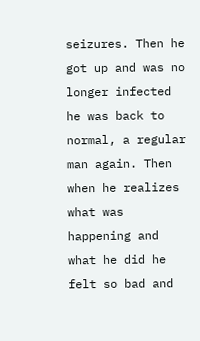seizures. Then he got up and was no longer infected he was back to normal, a regular man again. Then when he realizes what was happening and what he did he felt so bad and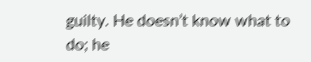guilty. He doesn’t know what to do; he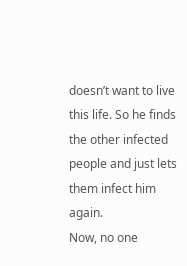doesn’t want to live this life. So he finds the other infected people and just lets them infect him again.
Now, no one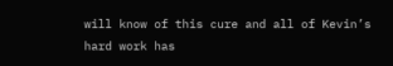will know of this cure and all of Kevin’s hard work has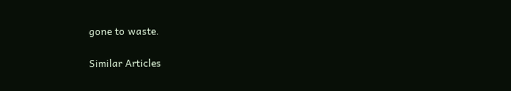gone to waste.

Similar Articles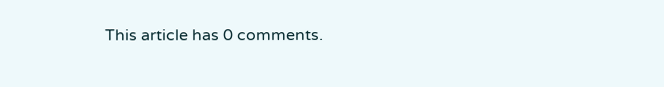This article has 0 comments.